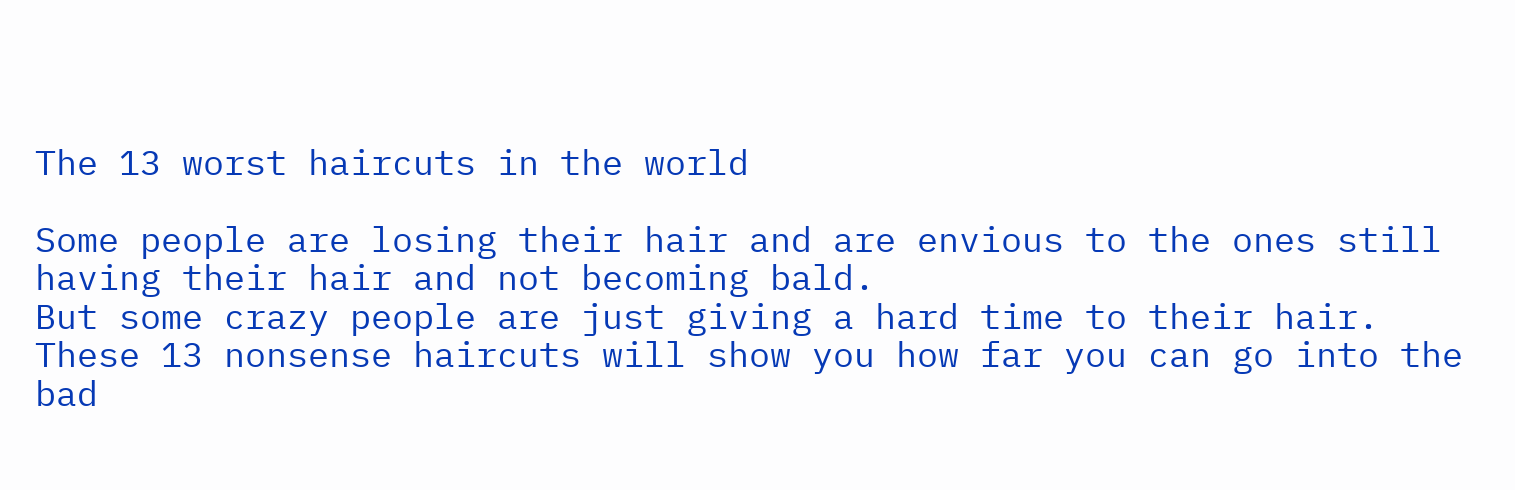The 13 worst haircuts in the world

Some people are losing their hair and are envious to the ones still having their hair and not becoming bald.
But some crazy people are just giving a hard time to their hair.
These 13 nonsense haircuts will show you how far you can go into the bad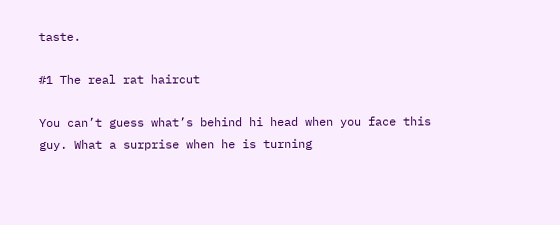taste.

#1 The real rat haircut

You can’t guess what’s behind hi head when you face this guy. What a surprise when he is turning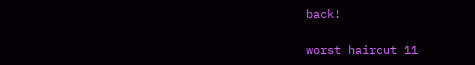back!

worst haircut 11